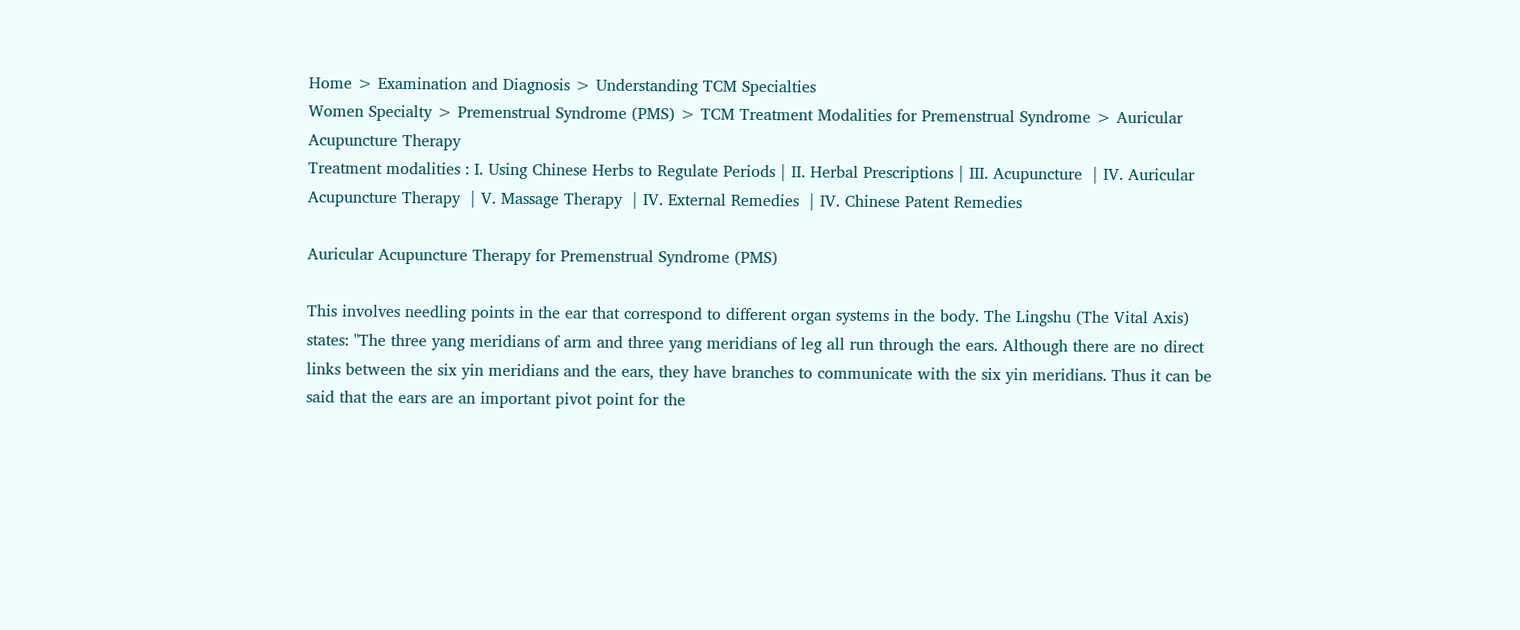Home > Examination and Diagnosis > Understanding TCM Specialties
Women Specialty > Premenstrual Syndrome (PMS) > TCM Treatment Modalities for Premenstrual Syndrome > Auricular Acupuncture Therapy
Treatment modalities : I. Using Chinese Herbs to Regulate Periods | II. Herbal Prescriptions | III. Acupuncture  | IV. Auricular Acupuncture Therapy  | V. Massage Therapy  | IV. External Remedies  | IV. Chinese Patent Remedies

Auricular Acupuncture Therapy for Premenstrual Syndrome (PMS)

This involves needling points in the ear that correspond to different organ systems in the body. The Lingshu (The Vital Axis) states: "The three yang meridians of arm and three yang meridians of leg all run through the ears. Although there are no direct links between the six yin meridians and the ears, they have branches to communicate with the six yin meridians. Thus it can be said that the ears are an important pivot point for the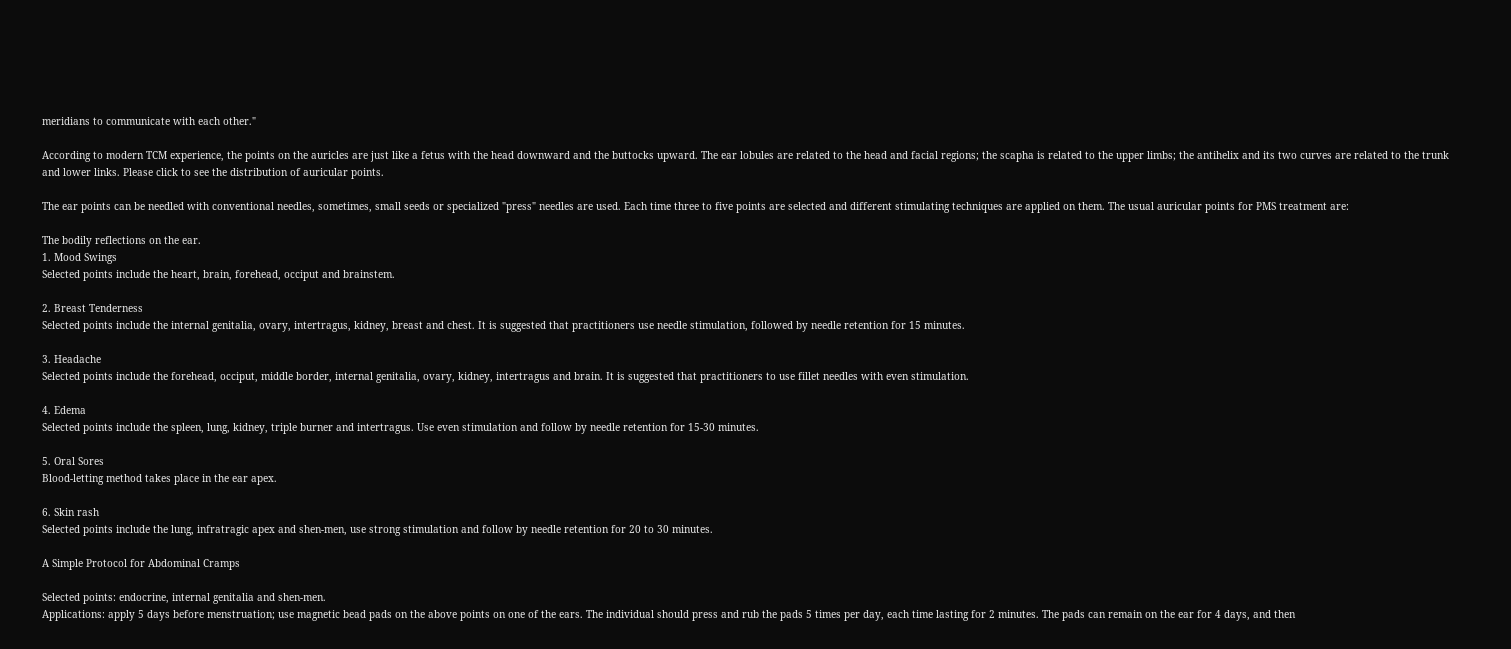meridians to communicate with each other."

According to modern TCM experience, the points on the auricles are just like a fetus with the head downward and the buttocks upward. The ear lobules are related to the head and facial regions; the scapha is related to the upper limbs; the antihelix and its two curves are related to the trunk and lower links. Please click to see the distribution of auricular points.

The ear points can be needled with conventional needles, sometimes, small seeds or specialized "press" needles are used. Each time three to five points are selected and different stimulating techniques are applied on them. The usual auricular points for PMS treatment are:

The bodily reflections on the ear.
1. Mood Swings
Selected points include the heart, brain, forehead, occiput and brainstem.

2. Breast Tenderness
Selected points include the internal genitalia, ovary, intertragus, kidney, breast and chest. It is suggested that practitioners use needle stimulation, followed by needle retention for 15 minutes.

3. Headache
Selected points include the forehead, occiput, middle border, internal genitalia, ovary, kidney, intertragus and brain. It is suggested that practitioners to use fillet needles with even stimulation.

4. Edema
Selected points include the spleen, lung, kidney, triple burner and intertragus. Use even stimulation and follow by needle retention for 15-30 minutes.

5. Oral Sores
Blood-letting method takes place in the ear apex.

6. Skin rash
Selected points include the lung, infratragic apex and shen-men, use strong stimulation and follow by needle retention for 20 to 30 minutes.

A Simple Protocol for Abdominal Cramps

Selected points: endocrine, internal genitalia and shen-men.
Applications: apply 5 days before menstruation; use magnetic bead pads on the above points on one of the ears. The individual should press and rub the pads 5 times per day, each time lasting for 2 minutes. The pads can remain on the ear for 4 days, and then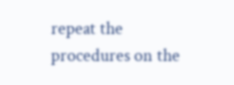repeat the procedures on the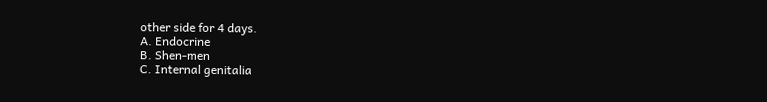other side for 4 days.
A. Endocrine
B. Shen-men
C. Internal genitalia